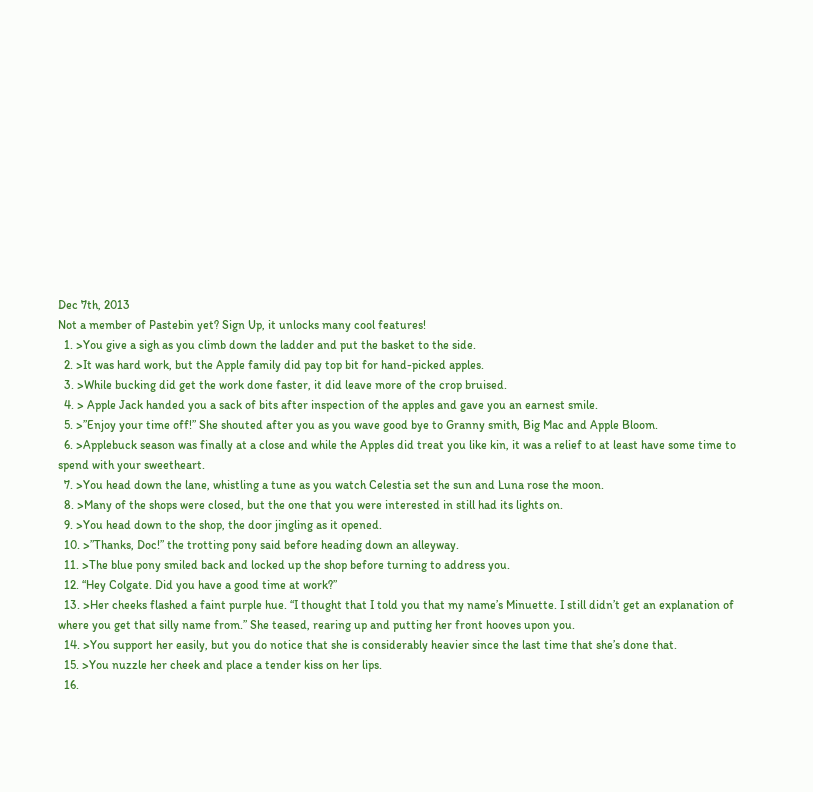Dec 7th, 2013
Not a member of Pastebin yet? Sign Up, it unlocks many cool features!
  1. >You give a sigh as you climb down the ladder and put the basket to the side.
  2. >It was hard work, but the Apple family did pay top bit for hand-picked apples.
  3. >While bucking did get the work done faster, it did leave more of the crop bruised.
  4. > Apple Jack handed you a sack of bits after inspection of the apples and gave you an earnest smile.
  5. >”Enjoy your time off!” She shouted after you as you wave good bye to Granny smith, Big Mac and Apple Bloom.
  6. >Applebuck season was finally at a close and while the Apples did treat you like kin, it was a relief to at least have some time to spend with your sweetheart.
  7. >You head down the lane, whistling a tune as you watch Celestia set the sun and Luna rose the moon.
  8. >Many of the shops were closed, but the one that you were interested in still had its lights on.
  9. >You head down to the shop, the door jingling as it opened.
  10. >”Thanks, Doc!” the trotting pony said before heading down an alleyway.
  11. >The blue pony smiled back and locked up the shop before turning to address you.
  12. “Hey Colgate. Did you have a good time at work?”
  13. >Her cheeks flashed a faint purple hue. “I thought that I told you that my name’s Minuette. I still didn’t get an explanation of where you get that silly name from.” She teased, rearing up and putting her front hooves upon you.
  14. >You support her easily, but you do notice that she is considerably heavier since the last time that she’s done that.
  15. >You nuzzle her cheek and place a tender kiss on her lips.
  16.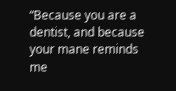“Because you are a dentist, and because your mane reminds me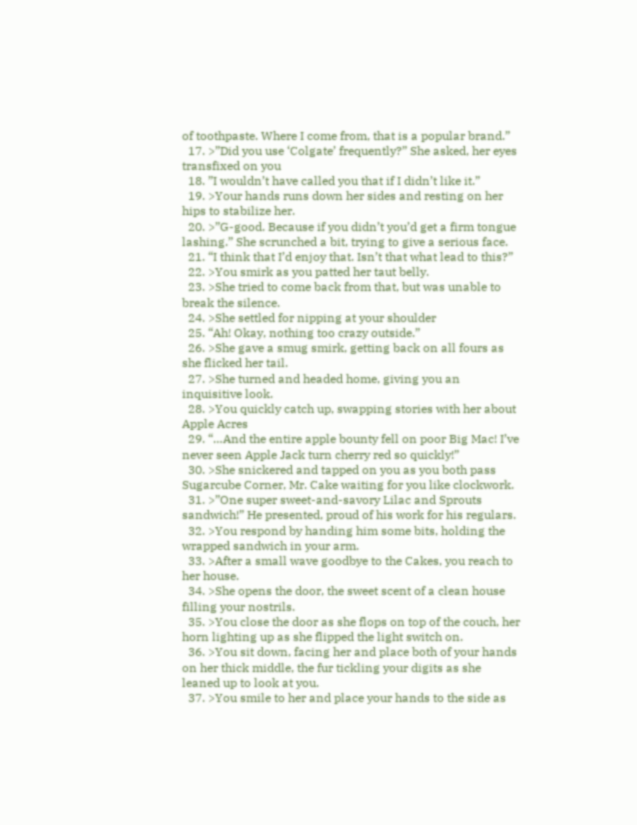of toothpaste. Where I come from, that is a popular brand.”
  17. >”Did you use ‘Colgate’ frequently?” She asked, her eyes transfixed on you
  18. ”I wouldn’t have called you that if I didn’t like it.”
  19. >Your hands runs down her sides and resting on her hips to stabilize her.
  20. >”G-good. Because if you didn’t you’d get a firm tongue lashing.” She scrunched a bit, trying to give a serious face.
  21. “I think that I’d enjoy that. Isn’t that what lead to this?”
  22. >You smirk as you patted her taut belly.
  23. >She tried to come back from that, but was unable to break the silence.
  24. >She settled for nipping at your shoulder
  25. “Ah! Okay, nothing too crazy outside.”
  26. >She gave a smug smirk, getting back on all fours as she flicked her tail.
  27. >She turned and headed home, giving you an inquisitive look.
  28. >You quickly catch up, swapping stories with her about Apple Acres
  29. “…And the entire apple bounty fell on poor Big Mac! I’ve never seen Apple Jack turn cherry red so quickly!”
  30. >She snickered and tapped on you as you both pass Sugarcube Corner, Mr. Cake waiting for you like clockwork.
  31. >”One super sweet-and-savory Lilac and Sprouts sandwich!” He presented, proud of his work for his regulars.
  32. >You respond by handing him some bits, holding the wrapped sandwich in your arm.
  33. >After a small wave goodbye to the Cakes, you reach to her house.
  34. >She opens the door, the sweet scent of a clean house filling your nostrils.
  35. >You close the door as she flops on top of the couch, her horn lighting up as she flipped the light switch on.
  36. >You sit down, facing her and place both of your hands on her thick middle, the fur tickling your digits as she leaned up to look at you.
  37. >You smile to her and place your hands to the side as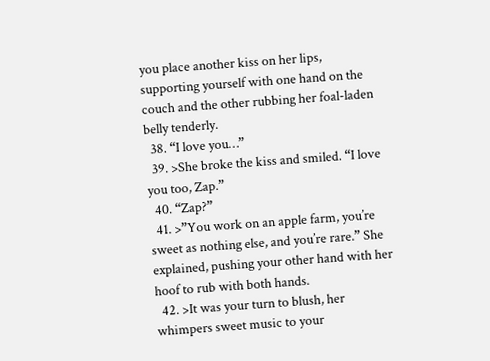you place another kiss on her lips, supporting yourself with one hand on the couch and the other rubbing her foal-laden belly tenderly.
  38. “I love you…”
  39. >She broke the kiss and smiled. “I love you too, Zap.”
  40. “Zap?”
  41. >”You work on an apple farm, you’re sweet as nothing else, and you’re rare.” She explained, pushing your other hand with her hoof to rub with both hands.
  42. >It was your turn to blush, her whimpers sweet music to your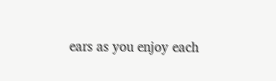ears as you enjoy each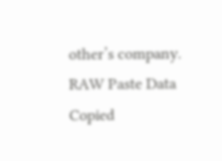other’s company.
RAW Paste Data Copied